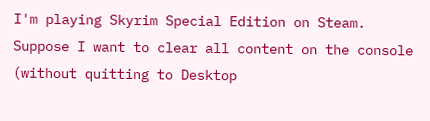I'm playing Skyrim Special Edition on Steam. Suppose I want to clear all content on the console (without quitting to Desktop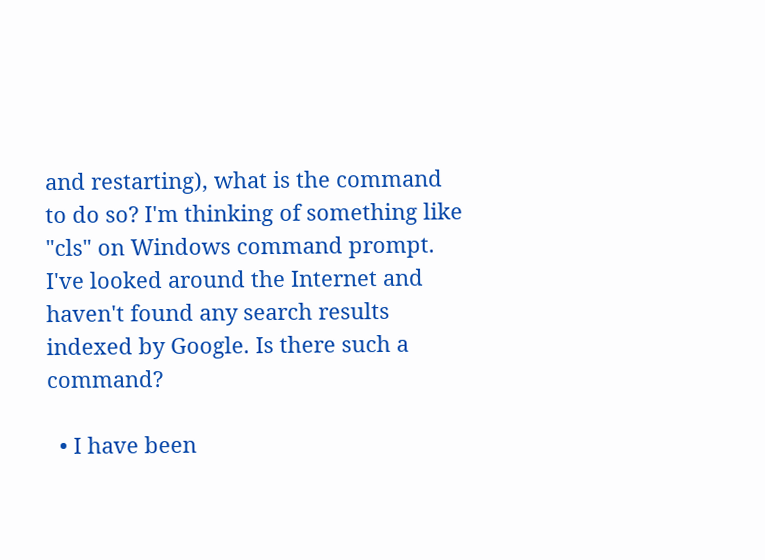and restarting), what is the command to do so? I'm thinking of something like "cls" on Windows command prompt. I've looked around the Internet and haven't found any search results indexed by Google. Is there such a command?

  • I have been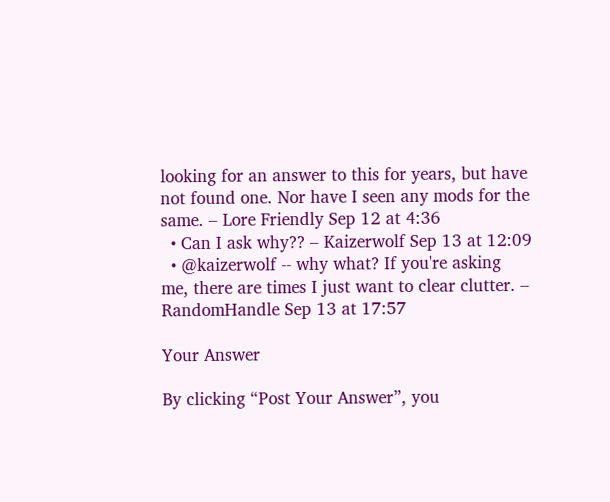looking for an answer to this for years, but have not found one. Nor have I seen any mods for the same. – Lore Friendly Sep 12 at 4:36
  • Can I ask why?? – Kaizerwolf Sep 13 at 12:09
  • @kaizerwolf -- why what? If you're asking me, there are times I just want to clear clutter. – RandomHandle Sep 13 at 17:57

Your Answer

By clicking “Post Your Answer”, you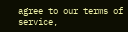agree to our terms of service,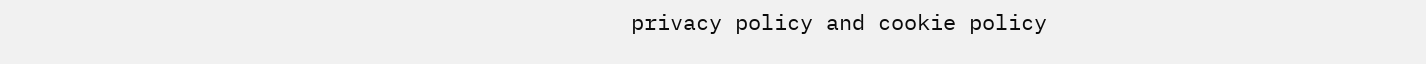privacy policy and cookie policy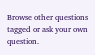Browse other questions tagged or ask your own question.